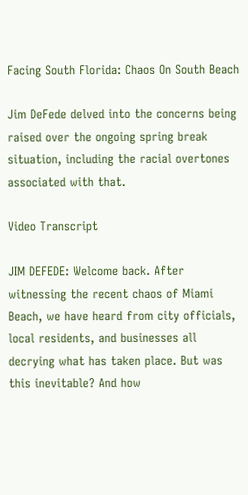Facing South Florida: Chaos On South Beach

Jim DeFede delved into the concerns being raised over the ongoing spring break situation, including the racial overtones associated with that.

Video Transcript

JIM DEFEDE: Welcome back. After witnessing the recent chaos of Miami Beach, we have heard from city officials, local residents, and businesses all decrying what has taken place. But was this inevitable? And how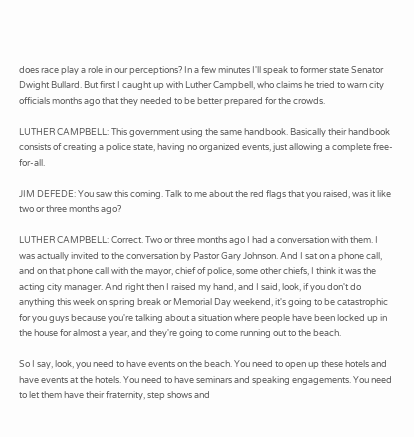does race play a role in our perceptions? In a few minutes I'll speak to former state Senator Dwight Bullard. But first I caught up with Luther Campbell, who claims he tried to warn city officials months ago that they needed to be better prepared for the crowds.

LUTHER CAMPBELL: This government using the same handbook. Basically their handbook consists of creating a police state, having no organized events, just allowing a complete free-for-all.

JIM DEFEDE: You saw this coming. Talk to me about the red flags that you raised, was it like two or three months ago?

LUTHER CAMPBELL: Correct. Two or three months ago I had a conversation with them. I was actually invited to the conversation by Pastor Gary Johnson. And I sat on a phone call, and on that phone call with the mayor, chief of police, some other chiefs, I think it was the acting city manager. And right then I raised my hand, and I said, look, if you don't do anything this week on spring break or Memorial Day weekend, it's going to be catastrophic for you guys because you're talking about a situation where people have been locked up in the house for almost a year, and they're going to come running out to the beach.

So I say, look, you need to have events on the beach. You need to open up these hotels and have events at the hotels. You need to have seminars and speaking engagements. You need to let them have their fraternity, step shows and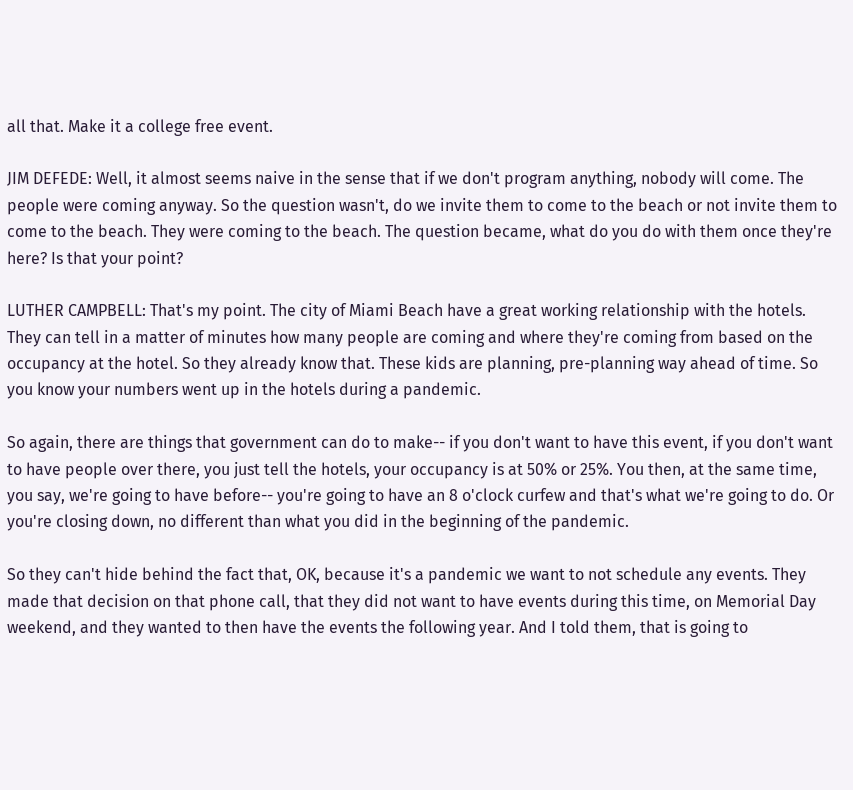all that. Make it a college free event.

JIM DEFEDE: Well, it almost seems naive in the sense that if we don't program anything, nobody will come. The people were coming anyway. So the question wasn't, do we invite them to come to the beach or not invite them to come to the beach. They were coming to the beach. The question became, what do you do with them once they're here? Is that your point?

LUTHER CAMPBELL: That's my point. The city of Miami Beach have a great working relationship with the hotels. They can tell in a matter of minutes how many people are coming and where they're coming from based on the occupancy at the hotel. So they already know that. These kids are planning, pre-planning way ahead of time. So you know your numbers went up in the hotels during a pandemic.

So again, there are things that government can do to make-- if you don't want to have this event, if you don't want to have people over there, you just tell the hotels, your occupancy is at 50% or 25%. You then, at the same time, you say, we're going to have before-- you're going to have an 8 o'clock curfew and that's what we're going to do. Or you're closing down, no different than what you did in the beginning of the pandemic.

So they can't hide behind the fact that, OK, because it's a pandemic we want to not schedule any events. They made that decision on that phone call, that they did not want to have events during this time, on Memorial Day weekend, and they wanted to then have the events the following year. And I told them, that is going to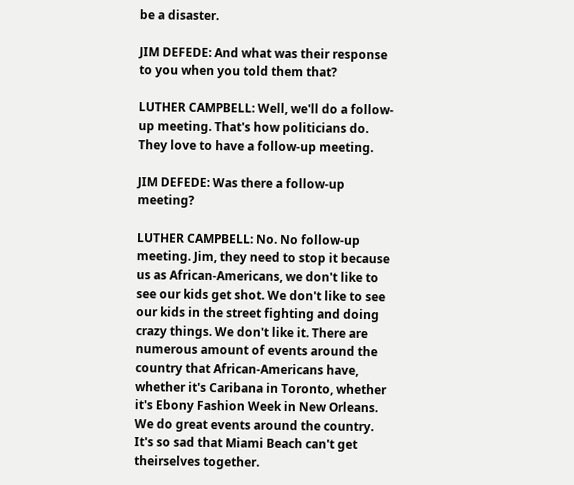be a disaster.

JIM DEFEDE: And what was their response to you when you told them that?

LUTHER CAMPBELL: Well, we'll do a follow-up meeting. That's how politicians do. They love to have a follow-up meeting.

JIM DEFEDE: Was there a follow-up meeting?

LUTHER CAMPBELL: No. No follow-up meeting. Jim, they need to stop it because us as African-Americans, we don't like to see our kids get shot. We don't like to see our kids in the street fighting and doing crazy things. We don't like it. There are numerous amount of events around the country that African-Americans have, whether it's Caribana in Toronto, whether it's Ebony Fashion Week in New Orleans. We do great events around the country. It's so sad that Miami Beach can't get theirselves together.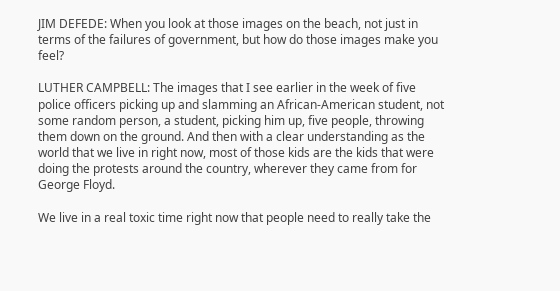JIM DEFEDE: When you look at those images on the beach, not just in terms of the failures of government, but how do those images make you feel?

LUTHER CAMPBELL: The images that I see earlier in the week of five police officers picking up and slamming an African-American student, not some random person, a student, picking him up, five people, throwing them down on the ground. And then with a clear understanding as the world that we live in right now, most of those kids are the kids that were doing the protests around the country, wherever they came from for George Floyd.

We live in a real toxic time right now that people need to really take the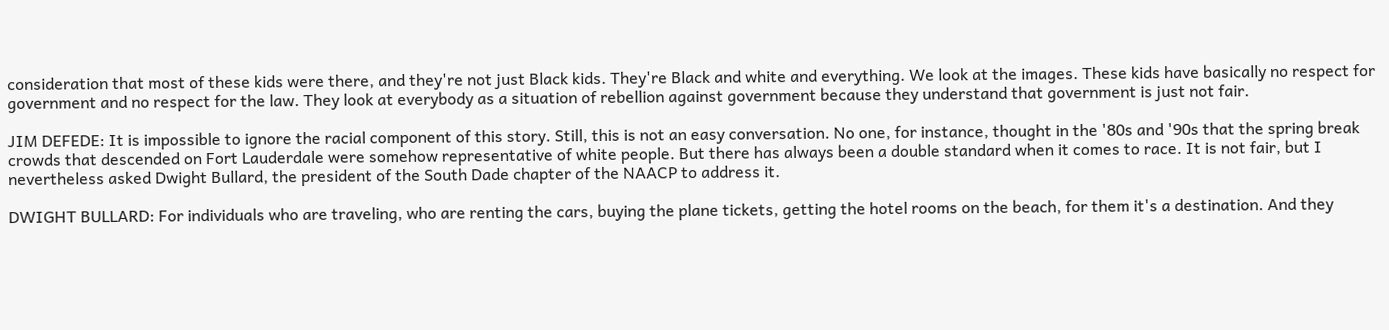consideration that most of these kids were there, and they're not just Black kids. They're Black and white and everything. We look at the images. These kids have basically no respect for government and no respect for the law. They look at everybody as a situation of rebellion against government because they understand that government is just not fair.

JIM DEFEDE: It is impossible to ignore the racial component of this story. Still, this is not an easy conversation. No one, for instance, thought in the '80s and '90s that the spring break crowds that descended on Fort Lauderdale were somehow representative of white people. But there has always been a double standard when it comes to race. It is not fair, but I nevertheless asked Dwight Bullard, the president of the South Dade chapter of the NAACP to address it.

DWIGHT BULLARD: For individuals who are traveling, who are renting the cars, buying the plane tickets, getting the hotel rooms on the beach, for them it's a destination. And they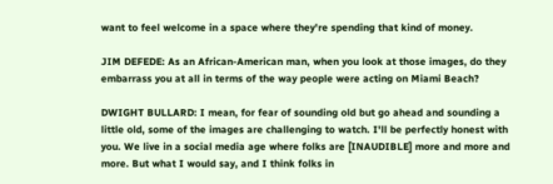want to feel welcome in a space where they're spending that kind of money.

JIM DEFEDE: As an African-American man, when you look at those images, do they embarrass you at all in terms of the way people were acting on Miami Beach?

DWIGHT BULLARD: I mean, for fear of sounding old but go ahead and sounding a little old, some of the images are challenging to watch. I'll be perfectly honest with you. We live in a social media age where folks are [INAUDIBLE] more and more and more. But what I would say, and I think folks in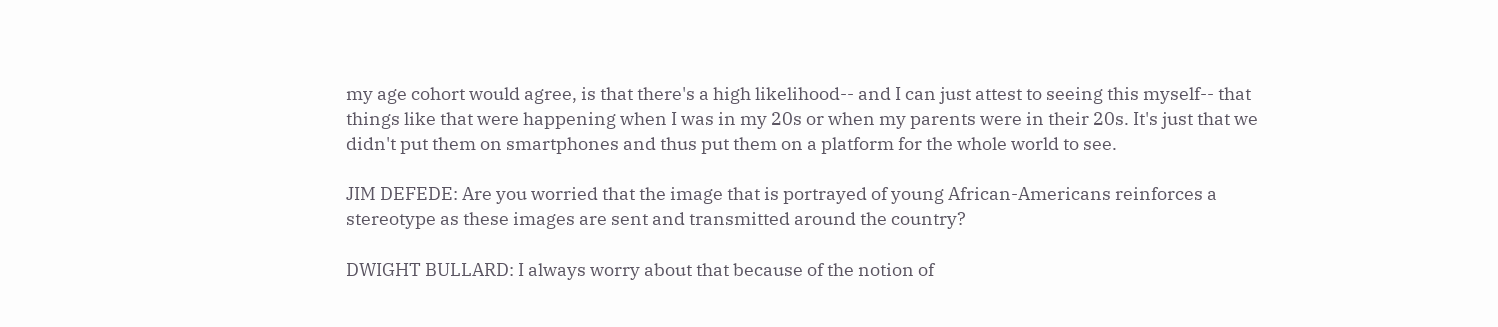my age cohort would agree, is that there's a high likelihood-- and I can just attest to seeing this myself-- that things like that were happening when I was in my 20s or when my parents were in their 20s. It's just that we didn't put them on smartphones and thus put them on a platform for the whole world to see.

JIM DEFEDE: Are you worried that the image that is portrayed of young African-Americans reinforces a stereotype as these images are sent and transmitted around the country?

DWIGHT BULLARD: I always worry about that because of the notion of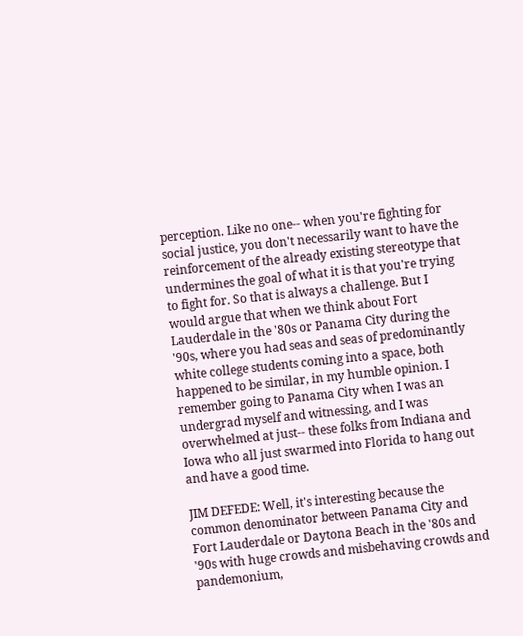perception. Like no one-- when you're fighting for social justice, you don't necessarily want to have the reinforcement of the already existing stereotype that undermines the goal of what it is that you're trying to fight for. So that is always a challenge. But I would argue that when we think about Fort Lauderdale in the '80s or Panama City during the '90s, where you had seas and seas of predominantly white college students coming into a space, both happened to be similar, in my humble opinion. I remember going to Panama City when I was an undergrad myself and witnessing, and I was overwhelmed at just-- these folks from Indiana and Iowa who all just swarmed into Florida to hang out and have a good time.

JIM DEFEDE: Well, it's interesting because the common denominator between Panama City and Fort Lauderdale or Daytona Beach in the '80s and '90s with huge crowds and misbehaving crowds and pandemonium,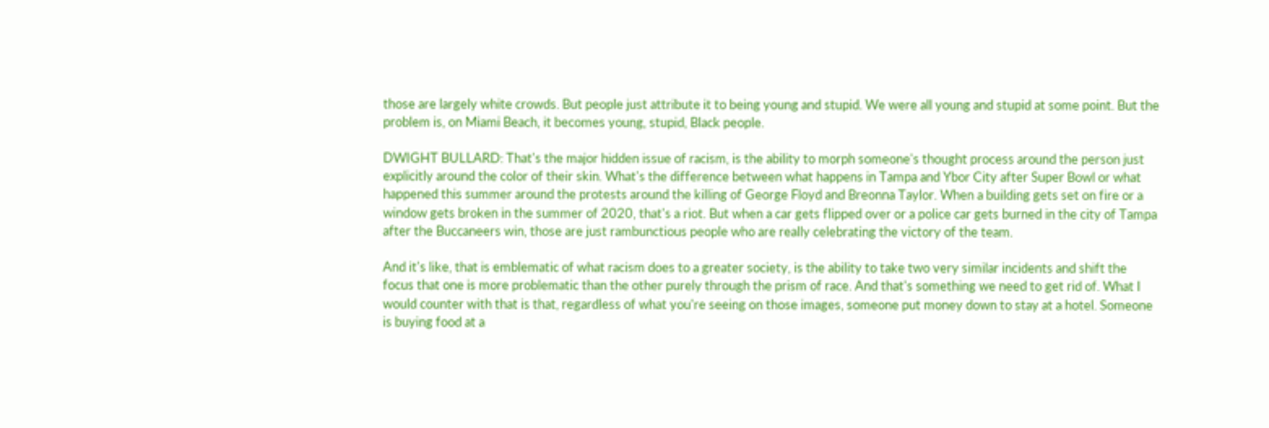those are largely white crowds. But people just attribute it to being young and stupid. We were all young and stupid at some point. But the problem is, on Miami Beach, it becomes young, stupid, Black people.

DWIGHT BULLARD: That's the major hidden issue of racism, is the ability to morph someone's thought process around the person just explicitly around the color of their skin. What's the difference between what happens in Tampa and Ybor City after Super Bowl or what happened this summer around the protests around the killing of George Floyd and Breonna Taylor. When a building gets set on fire or a window gets broken in the summer of 2020, that's a riot. But when a car gets flipped over or a police car gets burned in the city of Tampa after the Buccaneers win, those are just rambunctious people who are really celebrating the victory of the team.

And it's like, that is emblematic of what racism does to a greater society, is the ability to take two very similar incidents and shift the focus that one is more problematic than the other purely through the prism of race. And that's something we need to get rid of. What I would counter with that is that, regardless of what you're seeing on those images, someone put money down to stay at a hotel. Someone is buying food at a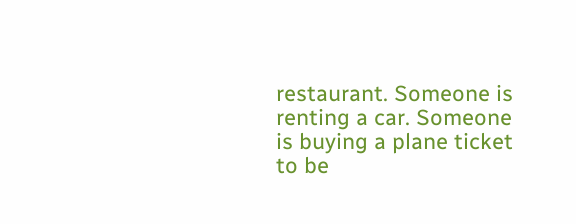restaurant. Someone is renting a car. Someone is buying a plane ticket to be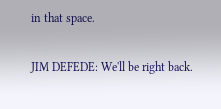in that space.

JIM DEFEDE: We'll be right back.